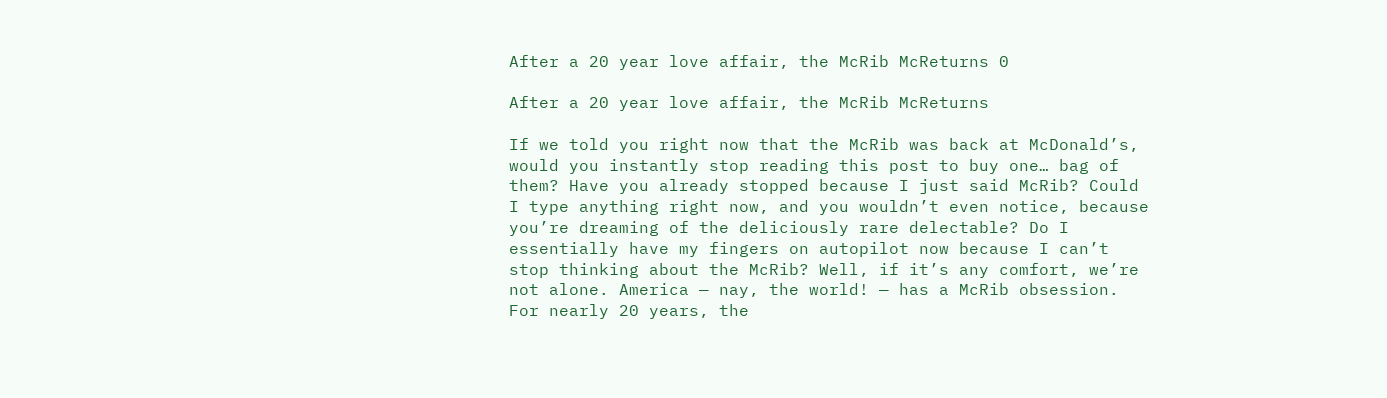After a 20 year love affair, the McRib McReturns 0

After a 20 year love affair, the McRib McReturns

If we told you right now that the McRib was back at McDonald’s, would you instantly stop reading this post to buy one… bag of them? Have you already stopped because I just said McRib? Could I type anything right now, and you wouldn’t even notice, because you’re dreaming of the deliciously rare delectable? Do I essentially have my fingers on autopilot now because I can’t stop thinking about the McRib? Well, if it’s any comfort, we’re not alone. America — nay, the world! — has a McRib obsession. For nearly 20 years, the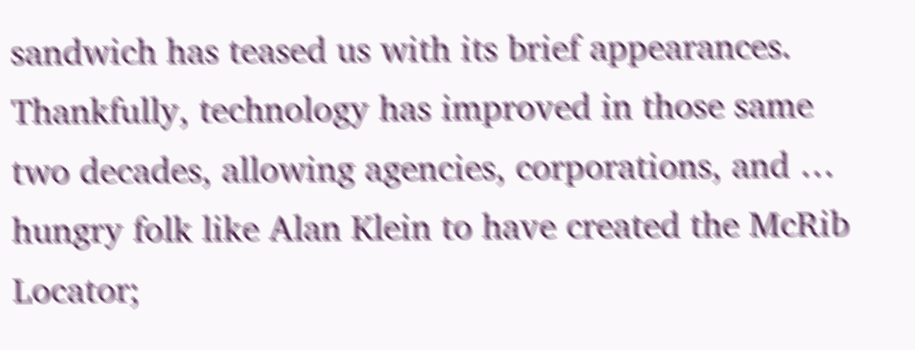sandwich has teased us with its brief appearances. Thankfully, technology has improved in those same two decades, allowing agencies, corporations, and … hungry folk like Alan Klein to have created the McRib Locator;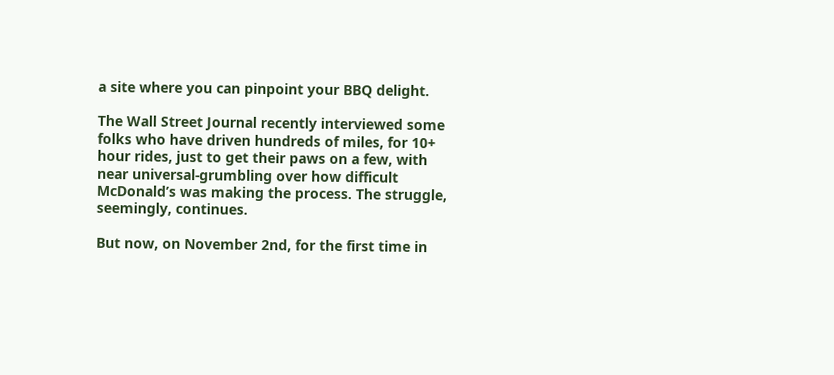a site where you can pinpoint your BBQ delight.

The Wall Street Journal recently interviewed some folks who have driven hundreds of miles, for 10+ hour rides, just to get their paws on a few, with near universal-grumbling over how difficult McDonald’s was making the process. The struggle, seemingly, continues.

But now, on November 2nd, for the first time in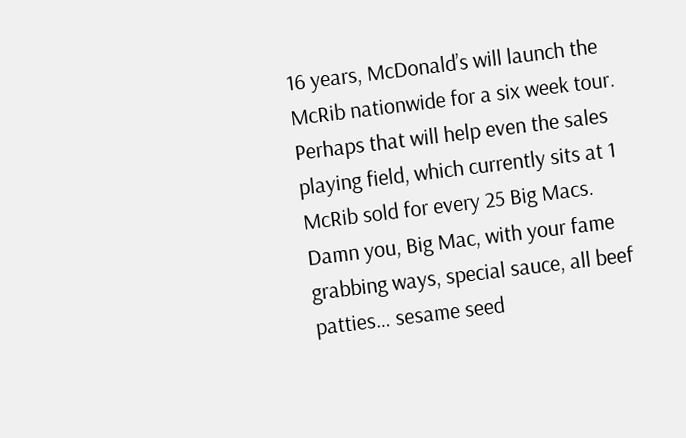16 years, McDonald’s will launch the McRib nationwide for a six week tour. Perhaps that will help even the sales playing field, which currently sits at 1 McRib sold for every 25 Big Macs. Damn you, Big Mac, with your fame grabbing ways, special sauce, all beef patties… sesame seed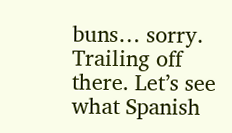buns… sorry. Trailing off there. Let’s see what Spanish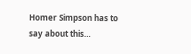Homer Simpson has to say about this…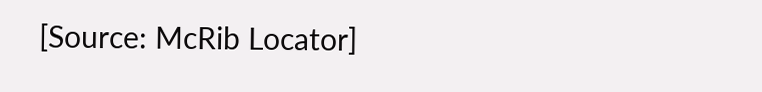[Source: McRib Locator]